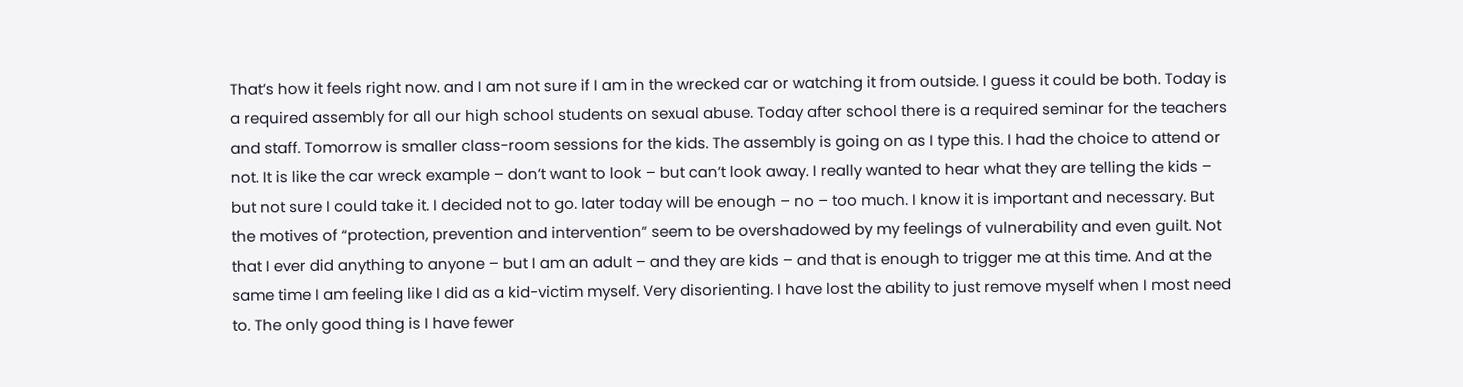That’s how it feels right now. and I am not sure if I am in the wrecked car or watching it from outside. I guess it could be both. Today is a required assembly for all our high school students on sexual abuse. Today after school there is a required seminar for the teachers and staff. Tomorrow is smaller class-room sessions for the kids. The assembly is going on as I type this. I had the choice to attend or not. It is like the car wreck example – don’t want to look – but can’t look away. I really wanted to hear what they are telling the kids – but not sure I could take it. I decided not to go. later today will be enough – no – too much. I know it is important and necessary. But the motives of “protection, prevention and intervention” seem to be overshadowed by my feelings of vulnerability and even guilt. Not that I ever did anything to anyone – but I am an adult – and they are kids – and that is enough to trigger me at this time. And at the same time I am feeling like I did as a kid-victim myself. Very disorienting. I have lost the ability to just remove myself when I most need to. The only good thing is I have fewer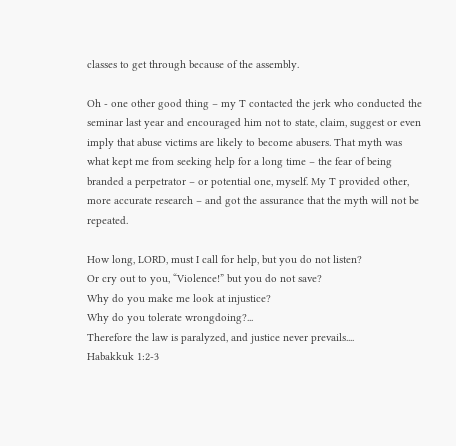classes to get through because of the assembly.

Oh - one other good thing – my T contacted the jerk who conducted the seminar last year and encouraged him not to state, claim, suggest or even imply that abuse victims are likely to become abusers. That myth was what kept me from seeking help for a long time – the fear of being branded a perpetrator – or potential one, myself. My T provided other, more accurate research – and got the assurance that the myth will not be repeated.

How long, LORD, must I call for help, but you do not listen?
Or cry out to you, “Violence!” but you do not save?
Why do you make me look at injustice?
Why do you tolerate wrongdoing?...
Therefore the law is paralyzed, and justice never prevails....
Habakkuk 1:2-3